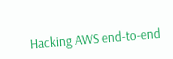Hacking AWS end-to-end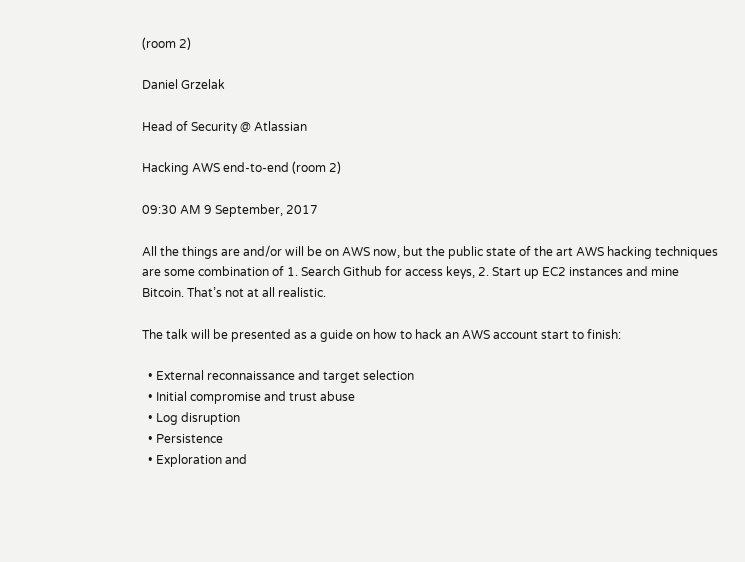(room 2)

Daniel Grzelak

Head of Security @ Atlassian

Hacking AWS end-to-end (room 2)

09:30 AM 9 September, 2017

All the things are and/or will be on AWS now, but the public state of the art AWS hacking techniques are some combination of 1. Search Github for access keys, 2. Start up EC2 instances and mine Bitcoin. That’s not at all realistic.

The talk will be presented as a guide on how to hack an AWS account start to finish:

  • External reconnaissance and target selection
  • Initial compromise and trust abuse
  • Log disruption
  • Persistence
  • Exploration and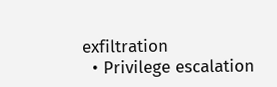exfiltration
  • Privilege escalation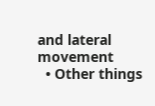and lateral movement
  • Other things